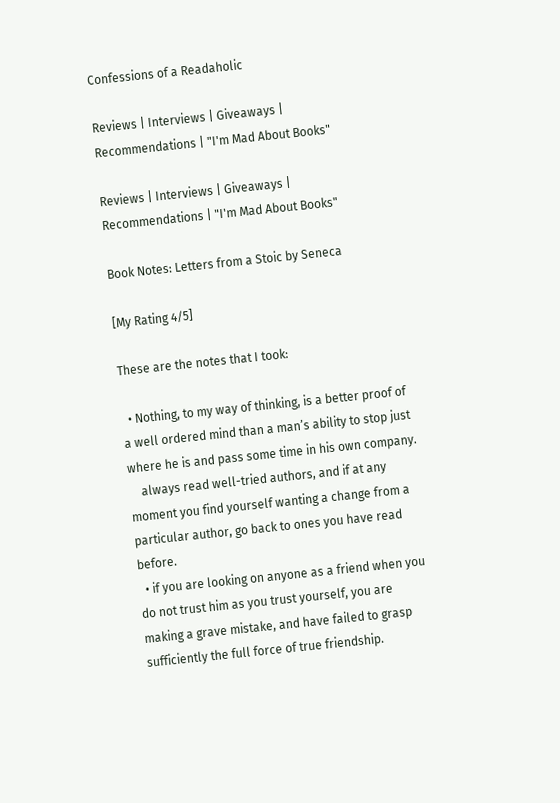Confessions of a Readaholic

Reviews | Interviews | Giveaways | Recommendations | "I'm Mad About Books"

Reviews | Interviews | Giveaways | Recommendations | "I'm Mad About Books"

Book Notes: Letters from a Stoic by Seneca

[My Rating 4/5]

These are the notes that I took:

  • Nothing, to my way of thinking, is a better proof of a well ordered mind than a man’s ability to stop just where he is and pass some time in his own company.
    always read well-tried authors, and if at any moment you find yourself wanting a change from a particular author, go back to ones you have read before.
  • if you are looking on anyone as a friend when you do not trust him as you trust yourself, you are making a grave mistake, and have failed to grasp sufficiently the full force of true friendship.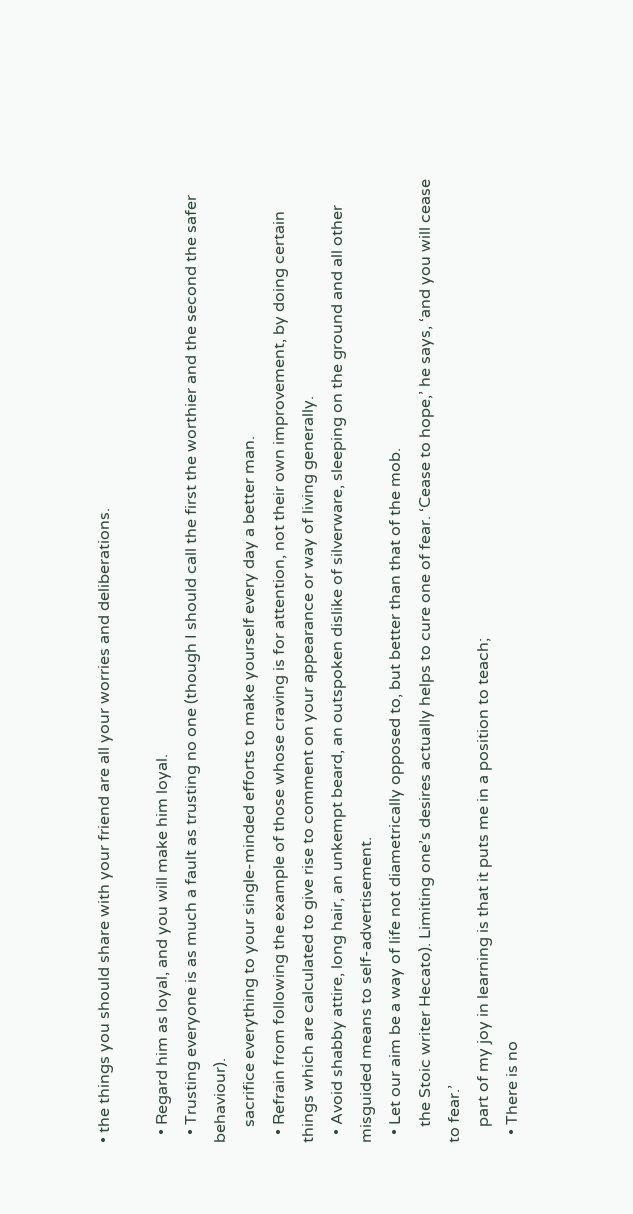• the things you should share with your friend are all your worries and deliberations.

  • Regard him as loyal, and you will make him loyal.
  • Trusting everyone is as much a fault as trusting no one (though I should call the first the worthier and the second the safer behaviour).
    sacrifice everything to your single-minded efforts to make yourself every day a better man.
  • Refrain from following the example of those whose craving is for attention, not their own improvement, by doing certain things which are calculated to give rise to comment on your appearance or way of living generally.
  • Avoid shabby attire, long hair, an unkempt beard, an outspoken dislike of silverware, sleeping on the ground and all other misguided means to self-advertisement.
  • Let our aim be a way of life not diametrically opposed to, but better than that of the mob.
    the Stoic writer Hecato). Limiting one’s desires actually helps to cure one of fear. ‘Cease to hope,’ he says, ‘and you will cease to fear.’
    part of my joy in learning is that it puts me in a position to teach;
  • There is no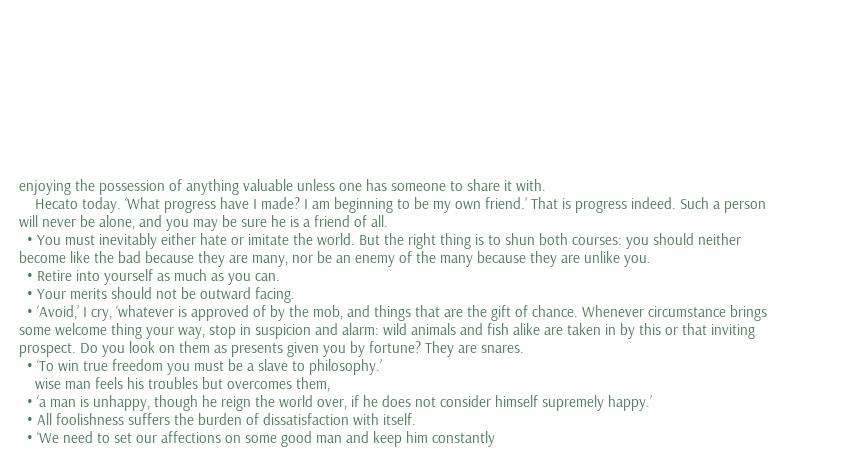enjoying the possession of anything valuable unless one has someone to share it with.
    Hecato today. ‘What progress have I made? I am beginning to be my own friend.’ That is progress indeed. Such a person will never be alone, and you may be sure he is a friend of all.
  • You must inevitably either hate or imitate the world. But the right thing is to shun both courses: you should neither become like the bad because they are many, nor be an enemy of the many because they are unlike you.
  • Retire into yourself as much as you can.
  • Your merits should not be outward facing.
  • ‘Avoid,’ I cry, ‘whatever is approved of by the mob, and things that are the gift of chance. Whenever circumstance brings some welcome thing your way, stop in suspicion and alarm: wild animals and fish alike are taken in by this or that inviting prospect. Do you look on them as presents given you by fortune? They are snares.
  • ‘To win true freedom you must be a slave to philosophy.’
    wise man feels his troubles but overcomes them,
  • ‘a man is unhappy, though he reign the world over, if he does not consider himself supremely happy.’
  • All foolishness suffers the burden of dissatisfaction with itself.
  • ‘We need to set our affections on some good man and keep him constantly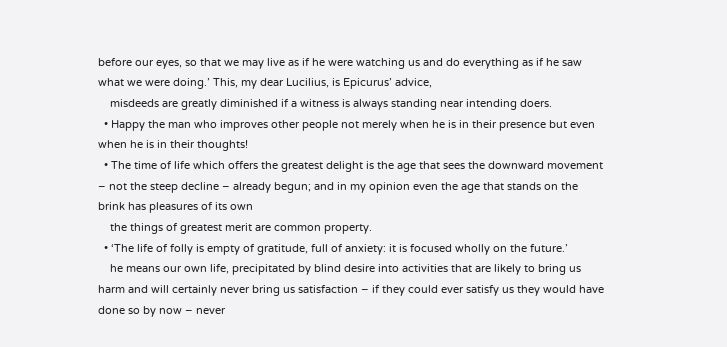before our eyes, so that we may live as if he were watching us and do everything as if he saw what we were doing.’ This, my dear Lucilius, is Epicurus’ advice,
    misdeeds are greatly diminished if a witness is always standing near intending doers.
  • Happy the man who improves other people not merely when he is in their presence but even when he is in their thoughts!
  • The time of life which offers the greatest delight is the age that sees the downward movement – not the steep decline – already begun; and in my opinion even the age that stands on the brink has pleasures of its own
    the things of greatest merit are common property.
  • ‘The life of folly is empty of gratitude, full of anxiety: it is focused wholly on the future.’
    he means our own life, precipitated by blind desire into activities that are likely to bring us harm and will certainly never bring us satisfaction – if they could ever satisfy us they would have done so by now – never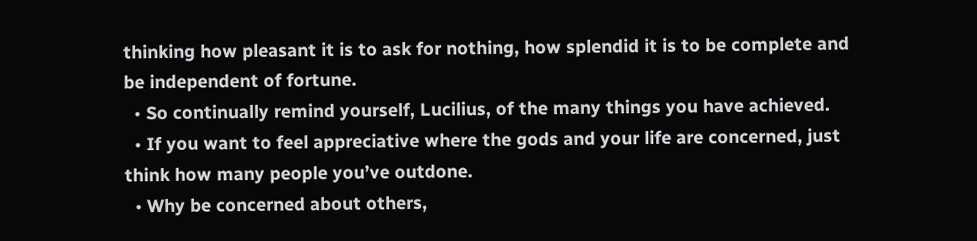thinking how pleasant it is to ask for nothing, how splendid it is to be complete and be independent of fortune.
  • So continually remind yourself, Lucilius, of the many things you have achieved.
  • If you want to feel appreciative where the gods and your life are concerned, just think how many people you’ve outdone.
  • Why be concerned about others,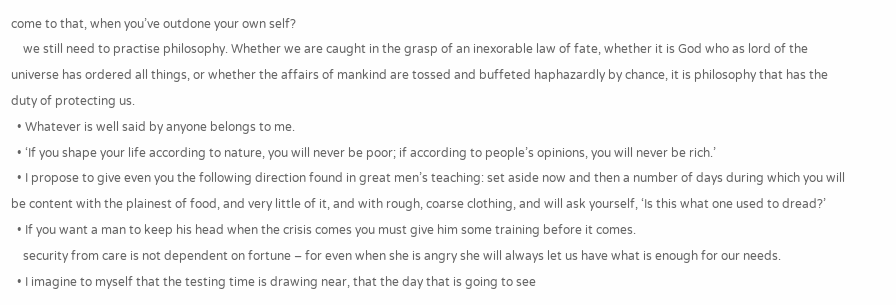come to that, when you’ve outdone your own self?
    we still need to practise philosophy. Whether we are caught in the grasp of an inexorable law of fate, whether it is God who as lord of the universe has ordered all things, or whether the affairs of mankind are tossed and buffeted haphazardly by chance, it is philosophy that has the duty of protecting us.
  • Whatever is well said by anyone belongs to me.
  • ‘If you shape your life according to nature, you will never be poor; if according to people’s opinions, you will never be rich.’
  • I propose to give even you the following direction found in great men’s teaching: set aside now and then a number of days during which you will be content with the plainest of food, and very little of it, and with rough, coarse clothing, and will ask yourself, ‘Is this what one used to dread?’
  • If you want a man to keep his head when the crisis comes you must give him some training before it comes.
    security from care is not dependent on fortune – for even when she is angry she will always let us have what is enough for our needs.
  • I imagine to myself that the testing time is drawing near, that the day that is going to see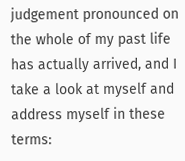judgement pronounced on the whole of my past life has actually arrived, and I take a look at myself and address myself in these terms: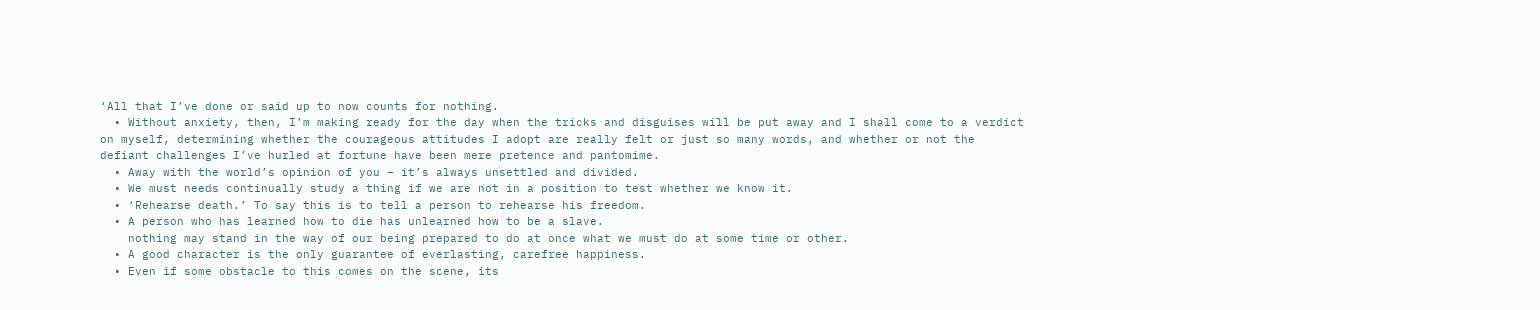‘All that I’ve done or said up to now counts for nothing.
  • Without anxiety, then, I’m making ready for the day when the tricks and disguises will be put away and I shall come to a verdict on myself, determining whether the courageous attitudes I adopt are really felt or just so many words, and whether or not the defiant challenges I’ve hurled at fortune have been mere pretence and pantomime.
  • Away with the world’s opinion of you – it’s always unsettled and divided.
  • We must needs continually study a thing if we are not in a position to test whether we know it.
  • ‘Rehearse death.’ To say this is to tell a person to rehearse his freedom.
  • A person who has learned how to die has unlearned how to be a slave.
    nothing may stand in the way of our being prepared to do at once what we must do at some time or other.
  • A good character is the only guarantee of everlasting, carefree happiness.
  • Even if some obstacle to this comes on the scene, its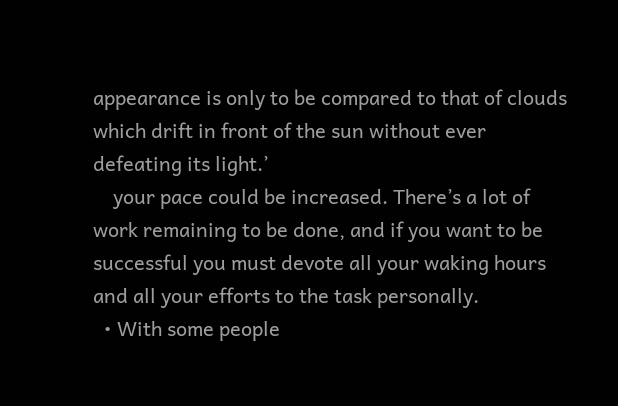appearance is only to be compared to that of clouds which drift in front of the sun without ever defeating its light.’
    your pace could be increased. There’s a lot of work remaining to be done, and if you want to be successful you must devote all your waking hours and all your efforts to the task personally.
  • With some people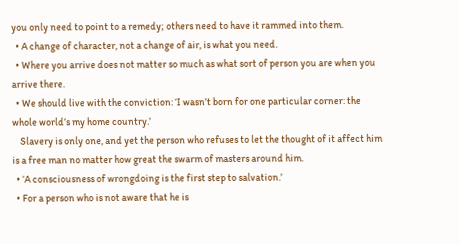you only need to point to a remedy; others need to have it rammed into them.
  • A change of character, not a change of air, is what you need.
  • Where you arrive does not matter so much as what sort of person you are when you arrive there.
  • We should live with the conviction: ‘I wasn’t born for one particular corner: the whole world’s my home country.’
    Slavery is only one, and yet the person who refuses to let the thought of it affect him is a free man no matter how great the swarm of masters around him.
  • ‘A consciousness of wrongdoing is the first step to salvation.’
  • For a person who is not aware that he is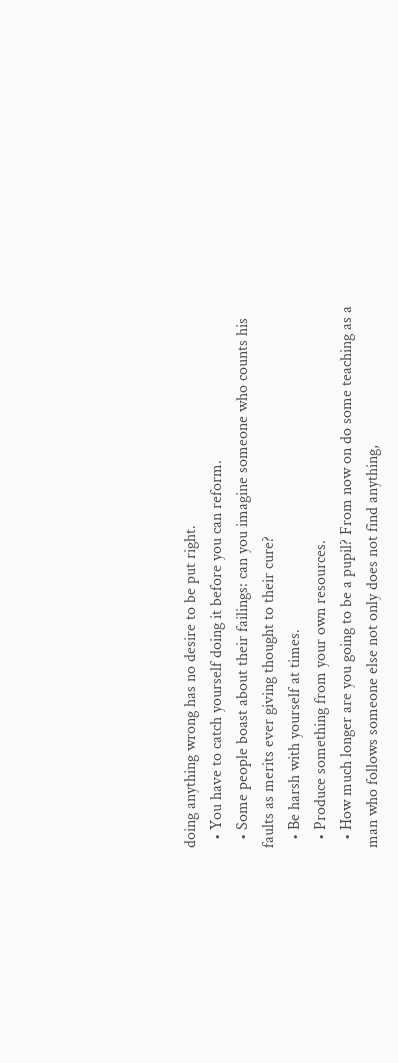doing anything wrong has no desire to be put right.
  • You have to catch yourself doing it before you can reform.
  • Some people boast about their failings: can you imagine someone who counts his faults as merits ever giving thought to their cure?
  • Be harsh with yourself at times.
  • Produce something from your own resources.
  • How much longer are you going to be a pupil? From now on do some teaching as a man who follows someone else not only does not find anything,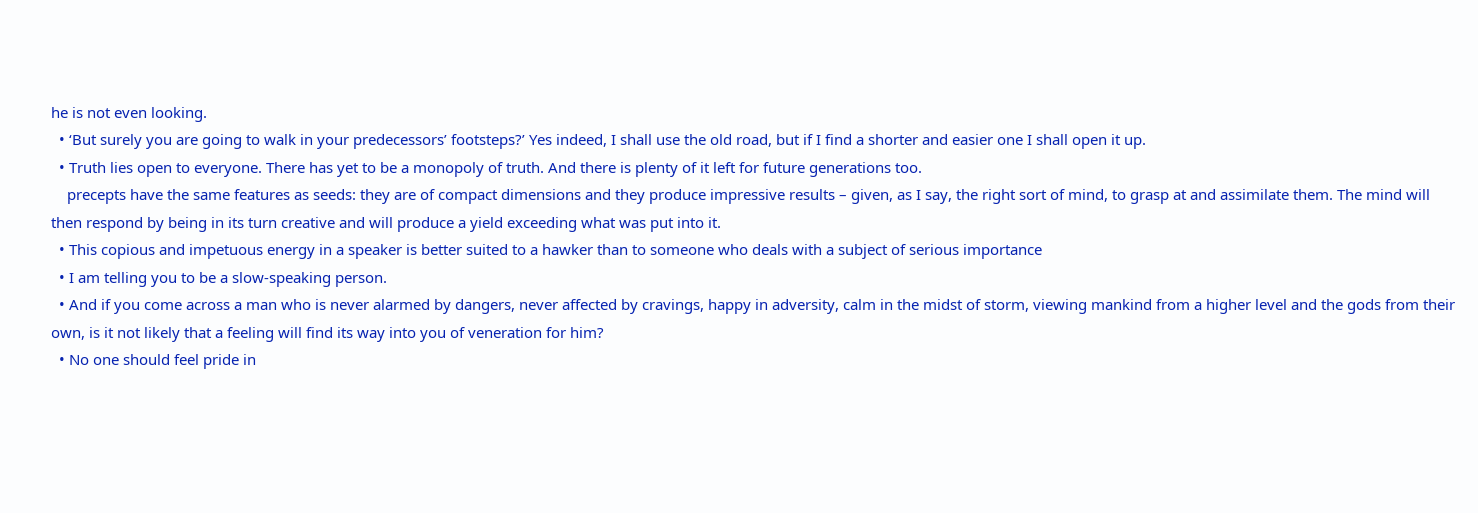he is not even looking.
  • ‘But surely you are going to walk in your predecessors’ footsteps?’ Yes indeed, I shall use the old road, but if I find a shorter and easier one I shall open it up.
  • Truth lies open to everyone. There has yet to be a monopoly of truth. And there is plenty of it left for future generations too.
    precepts have the same features as seeds: they are of compact dimensions and they produce impressive results – given, as I say, the right sort of mind, to grasp at and assimilate them. The mind will then respond by being in its turn creative and will produce a yield exceeding what was put into it.
  • This copious and impetuous energy in a speaker is better suited to a hawker than to someone who deals with a subject of serious importance
  • I am telling you to be a slow-speaking person.
  • And if you come across a man who is never alarmed by dangers, never affected by cravings, happy in adversity, calm in the midst of storm, viewing mankind from a higher level and the gods from their own, is it not likely that a feeling will find its way into you of veneration for him?
  • No one should feel pride in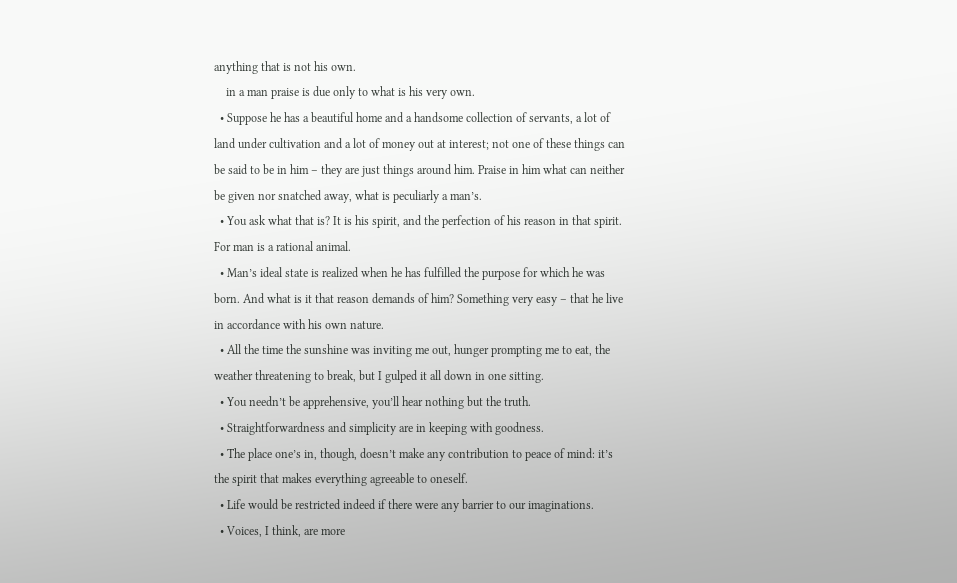anything that is not his own.
    in a man praise is due only to what is his very own.
  • Suppose he has a beautiful home and a handsome collection of servants, a lot of land under cultivation and a lot of money out at interest; not one of these things can be said to be in him – they are just things around him. Praise in him what can neither be given nor snatched away, what is peculiarly a man’s.
  • You ask what that is? It is his spirit, and the perfection of his reason in that spirit. For man is a rational animal.
  • Man’s ideal state is realized when he has fulfilled the purpose for which he was born. And what is it that reason demands of him? Something very easy – that he live in accordance with his own nature.
  • All the time the sunshine was inviting me out, hunger prompting me to eat, the weather threatening to break, but I gulped it all down in one sitting.
  • You needn’t be apprehensive, you’ll hear nothing but the truth.
  • Straightforwardness and simplicity are in keeping with goodness.
  • The place one’s in, though, doesn’t make any contribution to peace of mind: it’s the spirit that makes everything agreeable to oneself.
  • Life would be restricted indeed if there were any barrier to our imaginations.
  • Voices, I think, are more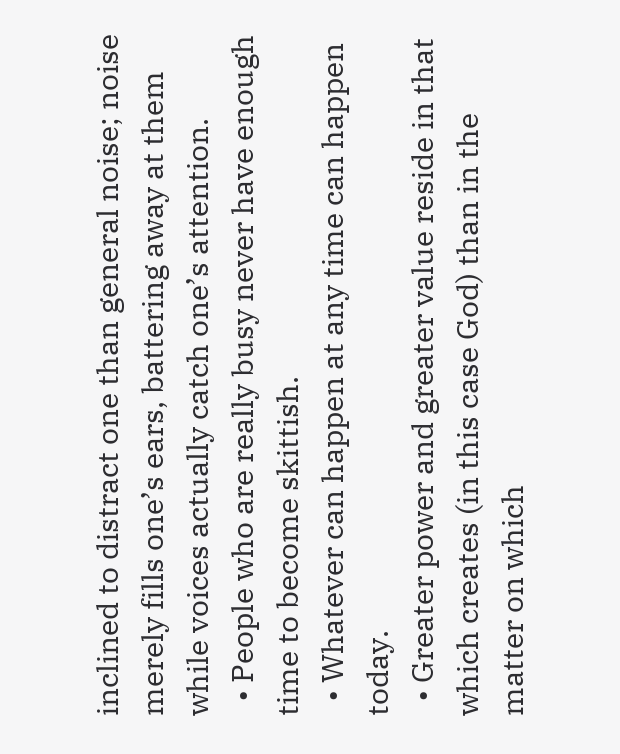inclined to distract one than general noise; noise merely fills one’s ears, battering away at them while voices actually catch one’s attention.
  • People who are really busy never have enough time to become skittish.
  • Whatever can happen at any time can happen today.
  • Greater power and greater value reside in that which creates (in this case God) than in the matter on which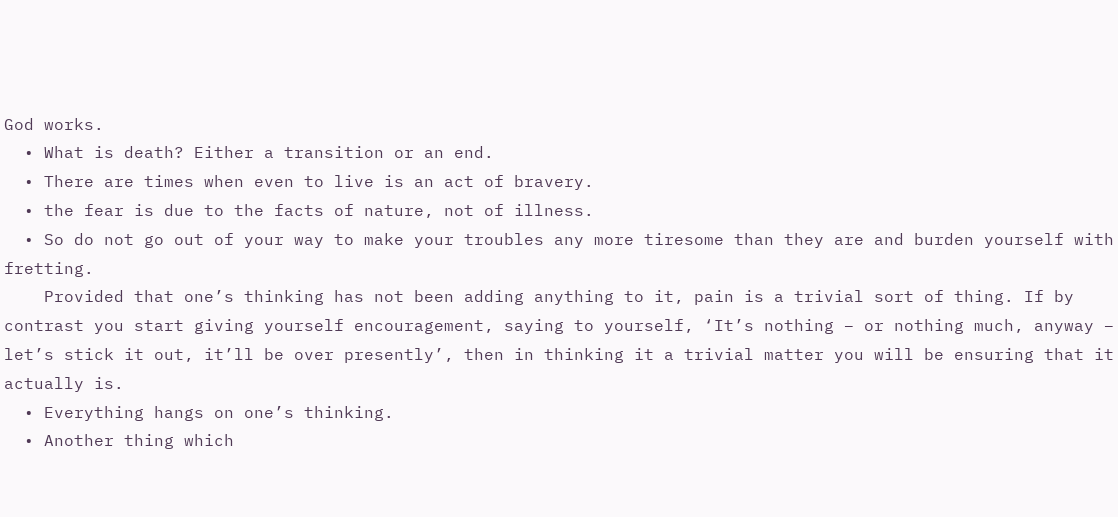God works.
  • What is death? Either a transition or an end.
  • There are times when even to live is an act of bravery.
  • the fear is due to the facts of nature, not of illness.
  • So do not go out of your way to make your troubles any more tiresome than they are and burden yourself with fretting.
    Provided that one’s thinking has not been adding anything to it, pain is a trivial sort of thing. If by contrast you start giving yourself encouragement, saying to yourself, ‘It’s nothing – or nothing much, anyway – let’s stick it out, it’ll be over presently’, then in thinking it a trivial matter you will be ensuring that it actually is.
  • Everything hangs on one’s thinking.
  • Another thing which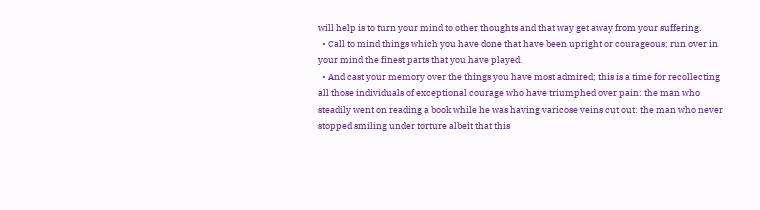will help is to turn your mind to other thoughts and that way get away from your suffering.
  • Call to mind things which you have done that have been upright or courageous; run over in your mind the finest parts that you have played.
  • And cast your memory over the things you have most admired; this is a time for recollecting all those individuals of exceptional courage who have triumphed over pain: the man who steadily went on reading a book while he was having varicose veins cut out: the man who never stopped smiling under torture albeit that this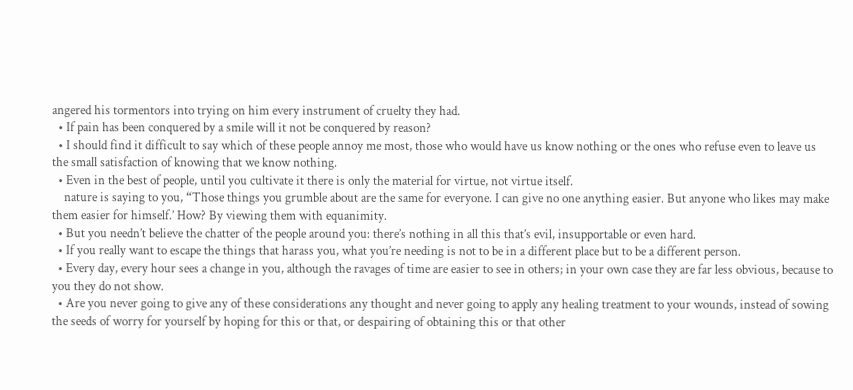angered his tormentors into trying on him every instrument of cruelty they had.
  • If pain has been conquered by a smile will it not be conquered by reason?
  • I should find it difficult to say which of these people annoy me most, those who would have us know nothing or the ones who refuse even to leave us the small satisfaction of knowing that we know nothing.
  • Even in the best of people, until you cultivate it there is only the material for virtue, not virtue itself.
    nature is saying to you, “Those things you grumble about are the same for everyone. I can give no one anything easier. But anyone who likes may make them easier for himself.’ How? By viewing them with equanimity.
  • But you needn’t believe the chatter of the people around you: there’s nothing in all this that’s evil, insupportable or even hard.
  • If you really want to escape the things that harass you, what you’re needing is not to be in a different place but to be a different person.
  • Every day, every hour sees a change in you, although the ravages of time are easier to see in others; in your own case they are far less obvious, because to you they do not show.
  • Are you never going to give any of these considerations any thought and never going to apply any healing treatment to your wounds, instead of sowing the seeds of worry for yourself by hoping for this or that, or despairing of obtaining this or that other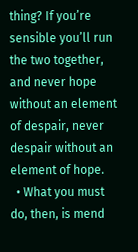thing? If you’re sensible you’ll run the two together, and never hope without an element of despair, never despair without an element of hope.
  • What you must do, then, is mend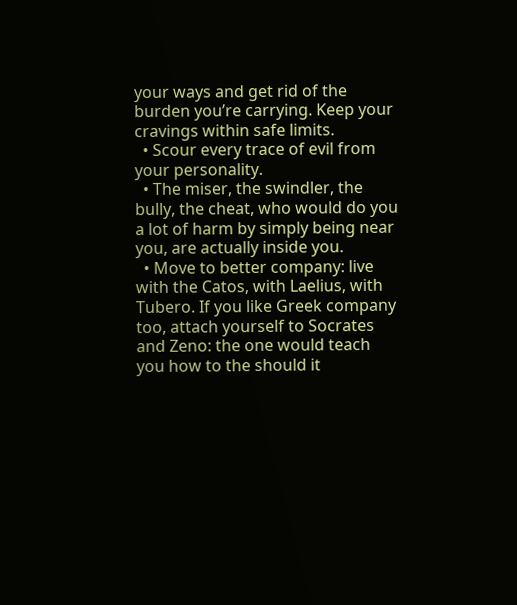your ways and get rid of the burden you’re carrying. Keep your cravings within safe limits.
  • Scour every trace of evil from your personality.
  • The miser, the swindler, the bully, the cheat, who would do you a lot of harm by simply being near you, are actually inside you.
  • Move to better company: live with the Catos, with Laelius, with Tubero. If you like Greek company too, attach yourself to Socrates and Zeno: the one would teach you how to the should it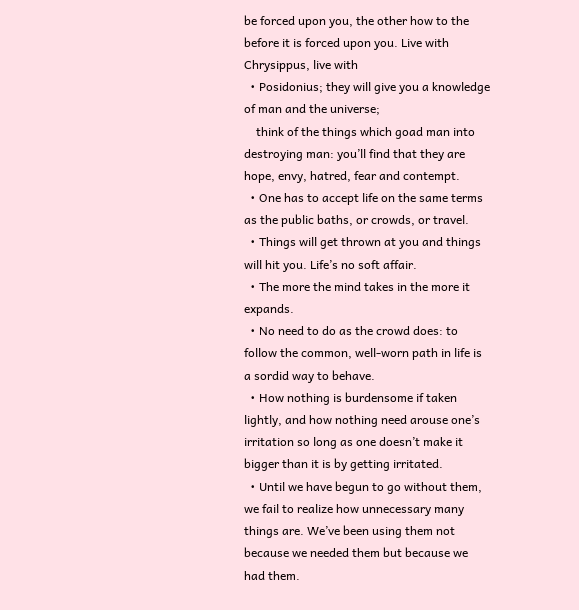be forced upon you, the other how to the before it is forced upon you. Live with Chrysippus, live with
  • Posidonius; they will give you a knowledge of man and the universe;
    think of the things which goad man into destroying man: you’ll find that they are hope, envy, hatred, fear and contempt.
  • One has to accept life on the same terms as the public baths, or crowds, or travel.
  • Things will get thrown at you and things will hit you. Life’s no soft affair.
  • The more the mind takes in the more it expands.
  • No need to do as the crowd does: to follow the common, well-worn path in life is a sordid way to behave.
  • How nothing is burdensome if taken lightly, and how nothing need arouse one’s irritation so long as one doesn’t make it bigger than it is by getting irritated.
  • Until we have begun to go without them, we fail to realize how unnecessary many things are. We’ve been using them not because we needed them but because we had them.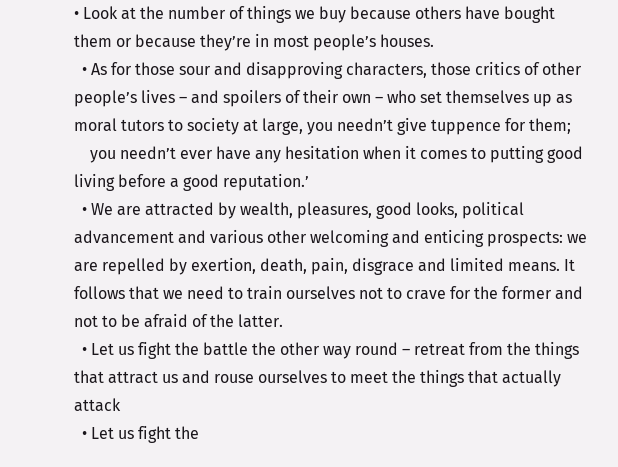• Look at the number of things we buy because others have bought them or because they’re in most people’s houses.
  • As for those sour and disapproving characters, those critics of other people’s lives – and spoilers of their own – who set themselves up as moral tutors to society at large, you needn’t give tuppence for them;
    you needn’t ever have any hesitation when it comes to putting good living before a good reputation.’
  • We are attracted by wealth, pleasures, good looks, political advancement and various other welcoming and enticing prospects: we are repelled by exertion, death, pain, disgrace and limited means. It follows that we need to train ourselves not to crave for the former and not to be afraid of the latter.
  • Let us fight the battle the other way round – retreat from the things that attract us and rouse ourselves to meet the things that actually attack
  • Let us fight the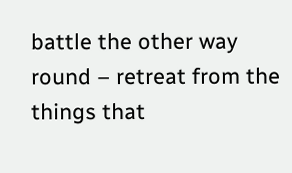battle the other way round – retreat from the things that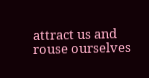attract us and rouse ourselves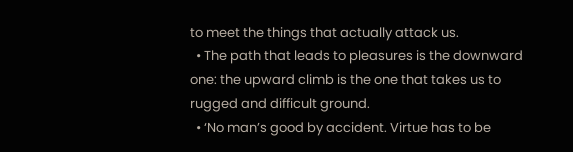to meet the things that actually attack us.
  • The path that leads to pleasures is the downward one: the upward climb is the one that takes us to rugged and difficult ground.
  • ‘No man’s good by accident. Virtue has to be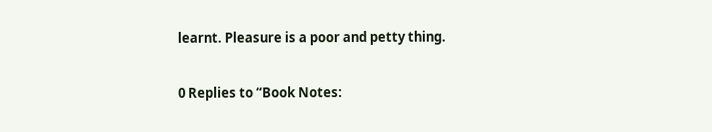learnt. Pleasure is a poor and petty thing.

0 Replies to “Book Notes: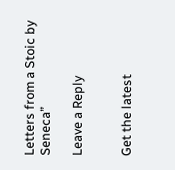Letters from a Stoic by Seneca”

Leave a Reply


Get the latest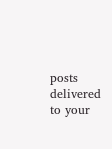posts delivered to your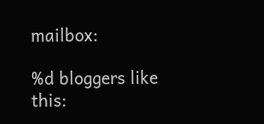mailbox:

%d bloggers like this: